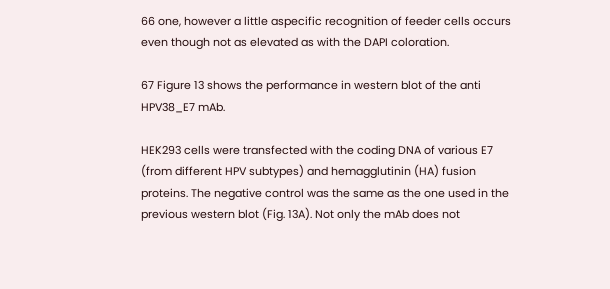66 one, however a little aspecific recognition of feeder cells occurs even though not as elevated as with the DAPI coloration.

67 Figure 13 shows the performance in western blot of the anti HPV38_E7 mAb.

HEK293 cells were transfected with the coding DNA of various E7 (from different HPV subtypes) and hemagglutinin (HA) fusion proteins. The negative control was the same as the one used in the previous western blot (Fig. 13A). Not only the mAb does not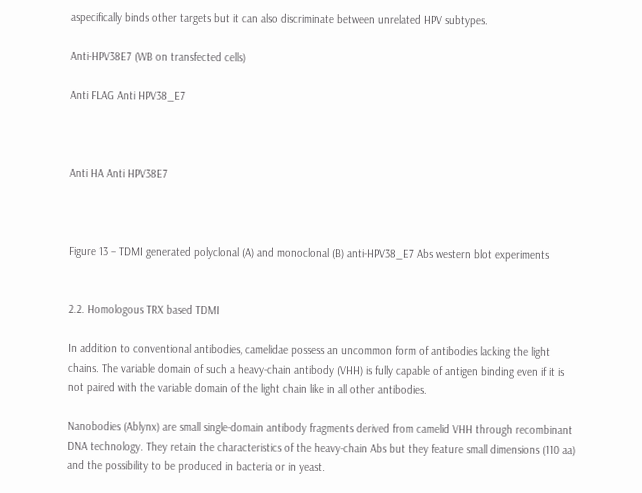aspecifically binds other targets but it can also discriminate between unrelated HPV subtypes.

Anti-HPV38E7 (WB on transfected cells)

Anti FLAG Anti HPV38_E7



Anti HA Anti HPV38E7



Figure 13 – TDMI generated polyclonal (A) and monoclonal (B) anti-HPV38_E7 Abs western blot experiments


2.2. Homologous TRX based TDMI

In addition to conventional antibodies, camelidae possess an uncommon form of antibodies lacking the light chains. The variable domain of such a heavy-chain antibody (VHH) is fully capable of antigen binding even if it is not paired with the variable domain of the light chain like in all other antibodies.

Nanobodies (Ablynx) are small single-domain antibody fragments derived from camelid VHH through recombinant DNA technology. They retain the characteristics of the heavy-chain Abs but they feature small dimensions (110 aa) and the possibility to be produced in bacteria or in yeast.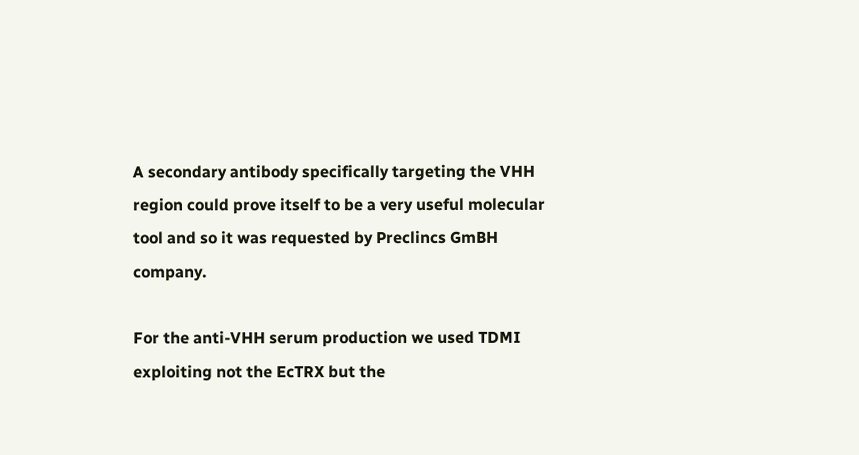A secondary antibody specifically targeting the VHH region could prove itself to be a very useful molecular tool and so it was requested by Preclincs GmBH company.

For the anti-VHH serum production we used TDMI exploiting not the EcTRX but the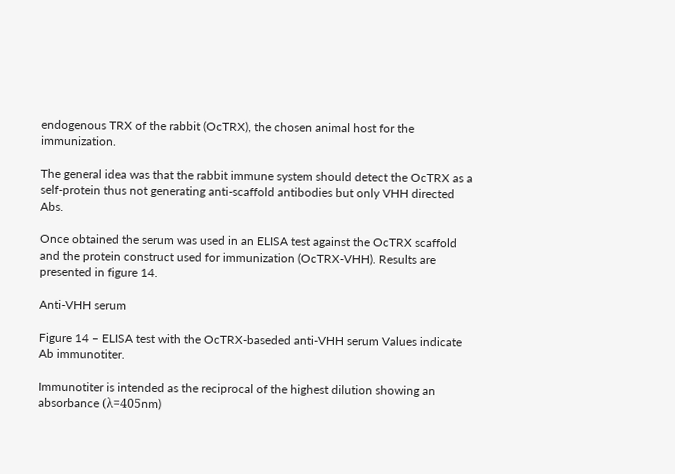endogenous TRX of the rabbit (OcTRX), the chosen animal host for the immunization.

The general idea was that the rabbit immune system should detect the OcTRX as a self-protein thus not generating anti-scaffold antibodies but only VHH directed Abs.

Once obtained the serum was used in an ELISA test against the OcTRX scaffold and the protein construct used for immunization (OcTRX-VHH). Results are presented in figure 14.

Anti-VHH serum

Figure 14 – ELISA test with the OcTRX-baseded anti-VHH serum Values indicate Ab immunotiter.

Immunotiter is intended as the reciprocal of the highest dilution showing an absorbance (λ=405nm)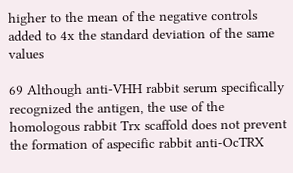higher to the mean of the negative controls added to 4x the standard deviation of the same values

69 Although anti-VHH rabbit serum specifically recognized the antigen, the use of the homologous rabbit Trx scaffold does not prevent the formation of aspecific rabbit anti-OcTRX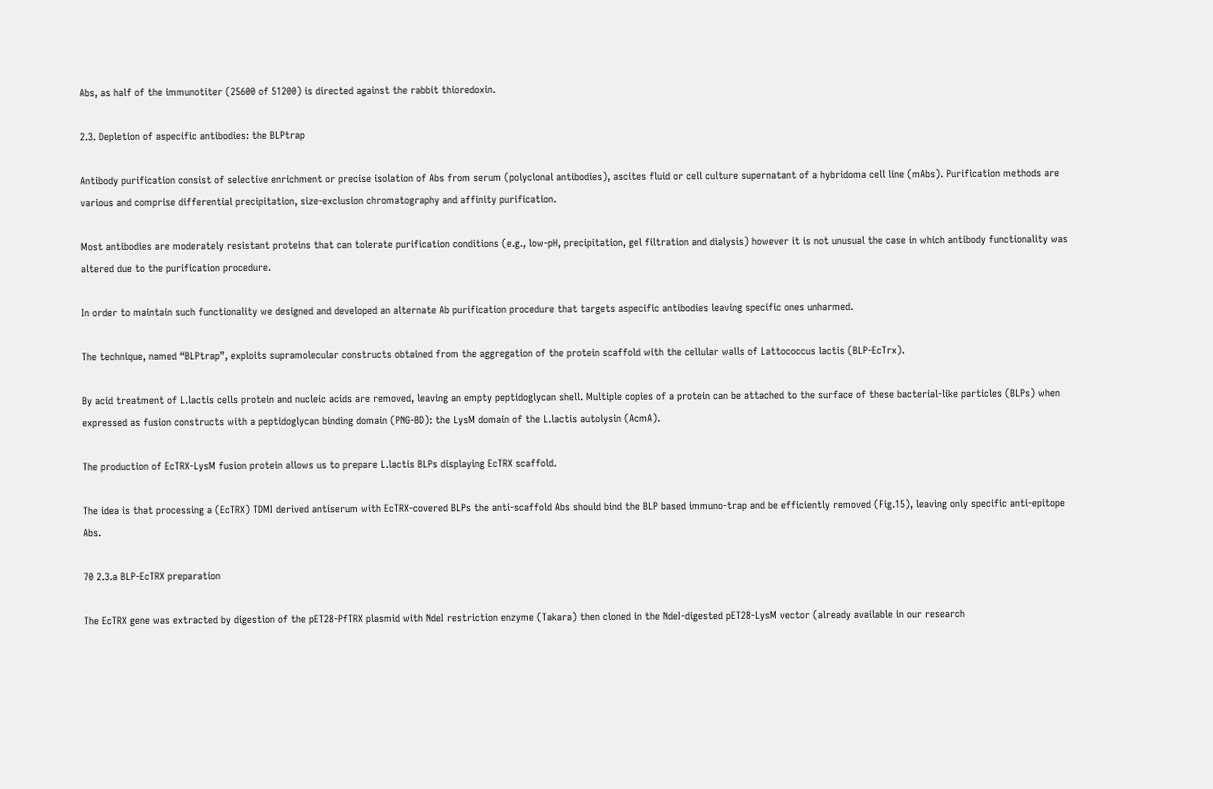Abs, as half of the immunotiter (25600 of 51200) is directed against the rabbit thioredoxin.

2.3. Depletion of aspecific antibodies: the BLPtrap

Antibody purification consist of selective enrichment or precise isolation of Abs from serum (polyclonal antibodies), ascites fluid or cell culture supernatant of a hybridoma cell line (mAbs). Purification methods are various and comprise differential precipitation, size-exclusion chromatography and affinity purification.

Most antibodies are moderately resistant proteins that can tolerate purification conditions (e.g., low-pH, precipitation, gel filtration and dialysis) however it is not unusual the case in which antibody functionality was altered due to the purification procedure.

In order to maintain such functionality we designed and developed an alternate Ab purification procedure that targets aspecific antibodies leaving specific ones unharmed.

The technique, named “BLPtrap”, exploits supramolecular constructs obtained from the aggregation of the protein scaffold with the cellular walls of Lattococcus lactis (BLP-EcTrx).

By acid treatment of L.lactis cells protein and nucleic acids are removed, leaving an empty peptidoglycan shell. Multiple copies of a protein can be attached to the surface of these bacterial-like particles (BLPs) when expressed as fusion constructs with a peptidoglycan binding domain (PNG-BD): the LysM domain of the L.lactis autolysin (AcmA).

The production of EcTRX-LysM fusion protein allows us to prepare L.lactis BLPs displaying EcTRX scaffold.

The idea is that processing a (EcTRX) TDMI derived antiserum with EcTRX-covered BLPs the anti-scaffold Abs should bind the BLP based immuno-trap and be efficiently removed (Fig.15), leaving only specific anti-epitope Abs.

70 2.3.a BLP-EcTRX preparation

The EcTRX gene was extracted by digestion of the pET28-PfTRX plasmid with NdeI restriction enzyme (Takara) then cloned in the NdeI-digested pET28-LysM vector (already available in our research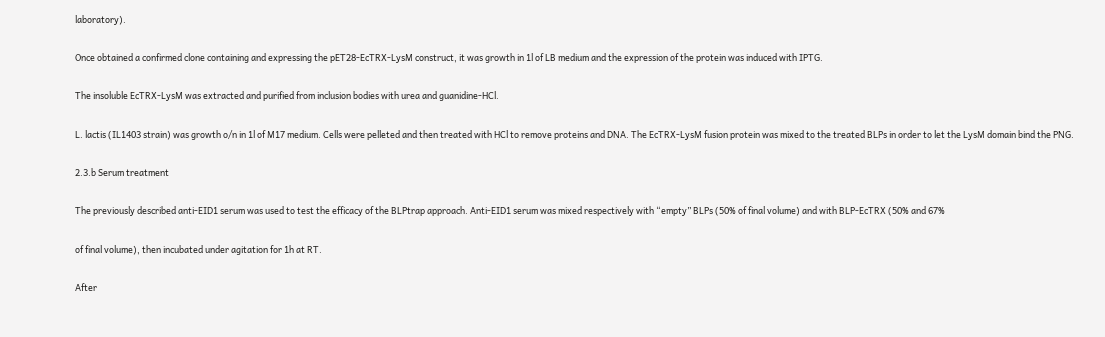laboratory).

Once obtained a confirmed clone containing and expressing the pET28-EcTRX-LysM construct, it was growth in 1l of LB medium and the expression of the protein was induced with IPTG.

The insoluble EcTRX-LysM was extracted and purified from inclusion bodies with urea and guanidine-HCl.

L. lactis (IL1403 strain) was growth o/n in 1l of M17 medium. Cells were pelleted and then treated with HCl to remove proteins and DNA. The EcTRX-LysM fusion protein was mixed to the treated BLPs in order to let the LysM domain bind the PNG.

2.3.b Serum treatment

The previously described anti-EID1 serum was used to test the efficacy of the BLPtrap approach. Anti-EID1 serum was mixed respectively with “empty” BLPs (50% of final volume) and with BLP-EcTRX (50% and 67%

of final volume), then incubated under agitation for 1h at RT.

After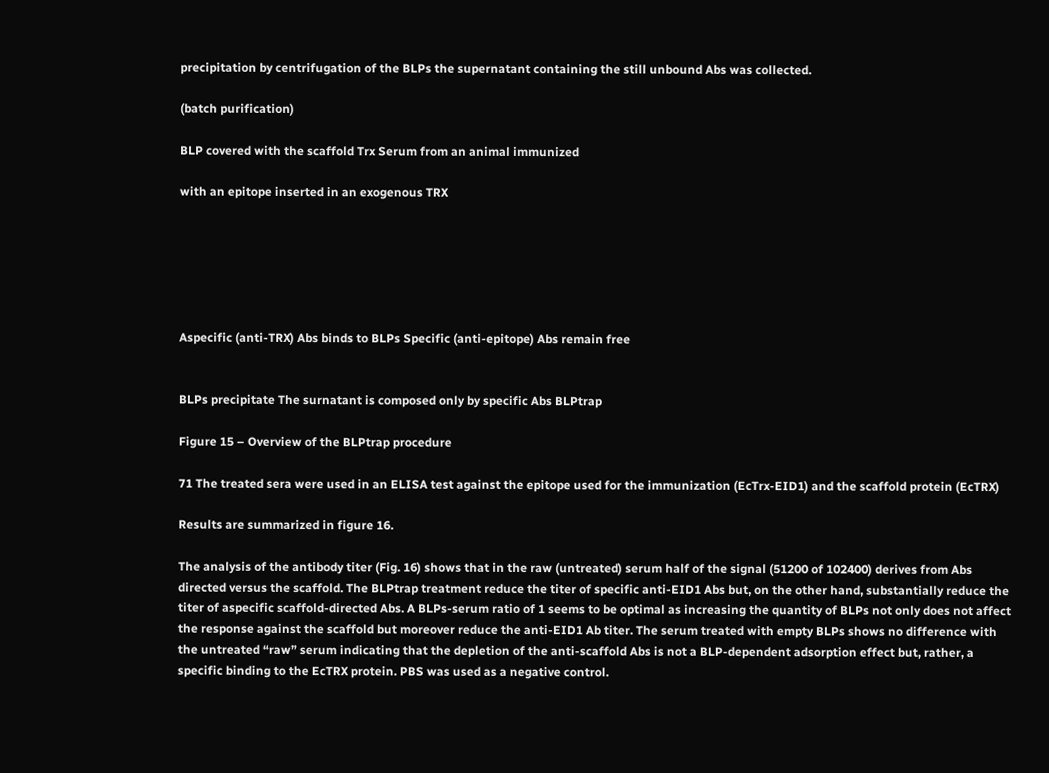precipitation by centrifugation of the BLPs the supernatant containing the still unbound Abs was collected.

(batch purification)

BLP covered with the scaffold Trx Serum from an animal immunized

with an epitope inserted in an exogenous TRX






Aspecific (anti-TRX) Abs binds to BLPs Specific (anti-epitope) Abs remain free


BLPs precipitate The surnatant is composed only by specific Abs BLPtrap

Figure 15 – Overview of the BLPtrap procedure

71 The treated sera were used in an ELISA test against the epitope used for the immunization (EcTrx-EID1) and the scaffold protein (EcTRX)

Results are summarized in figure 16.

The analysis of the antibody titer (Fig. 16) shows that in the raw (untreated) serum half of the signal (51200 of 102400) derives from Abs directed versus the scaffold. The BLPtrap treatment reduce the titer of specific anti-EID1 Abs but, on the other hand, substantially reduce the titer of aspecific scaffold-directed Abs. A BLPs-serum ratio of 1 seems to be optimal as increasing the quantity of BLPs not only does not affect the response against the scaffold but moreover reduce the anti-EID1 Ab titer. The serum treated with empty BLPs shows no difference with the untreated “raw” serum indicating that the depletion of the anti-scaffold Abs is not a BLP-dependent adsorption effect but, rather, a specific binding to the EcTRX protein. PBS was used as a negative control.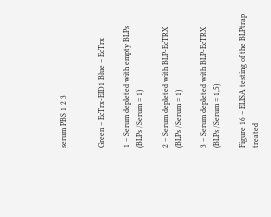serum PBS 1 2 3


Green – EcTrx-EID1 Blue – EcTrx

1 – Serum depleted with empty BLPs (BLPs /Serum = 1)

2 – Serum depleted with BLP-EcTRX (BLPs /Serum = 1)

3 – Serum depleted with BLP-EcTRX (BLPs /Serum = 1,5)

Figure 16 – ELISA testing of the BLPtrap treated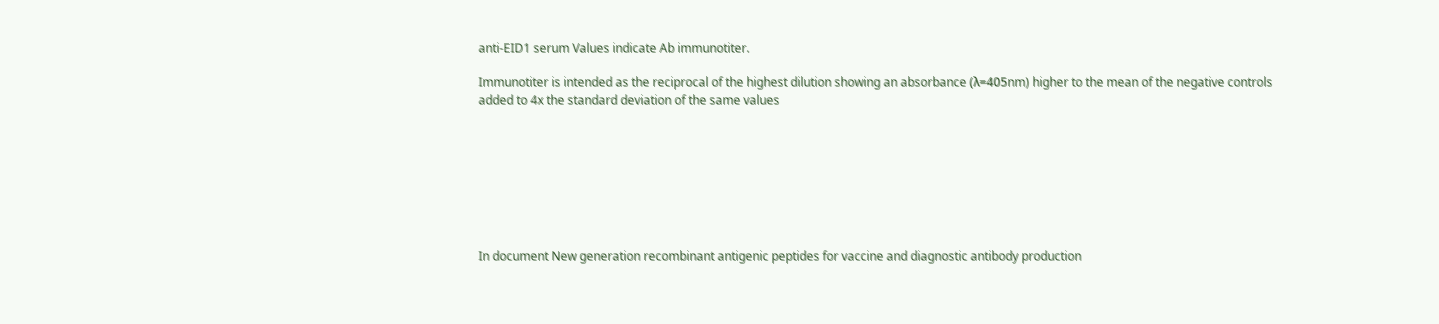anti-EID1 serum Values indicate Ab immunotiter.

Immunotiter is intended as the reciprocal of the highest dilution showing an absorbance (λ=405nm) higher to the mean of the negative controls added to 4x the standard deviation of the same values








In document New generation recombinant antigenic peptides for vaccine and diagnostic antibody production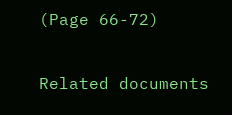(Page 66-72)

Related documents